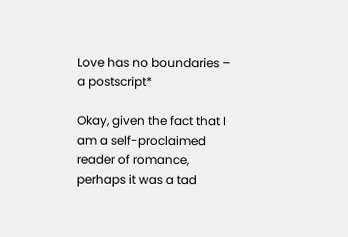Love has no boundaries – a postscript*

Okay, given the fact that I am a self-proclaimed reader of romance, perhaps it was a tad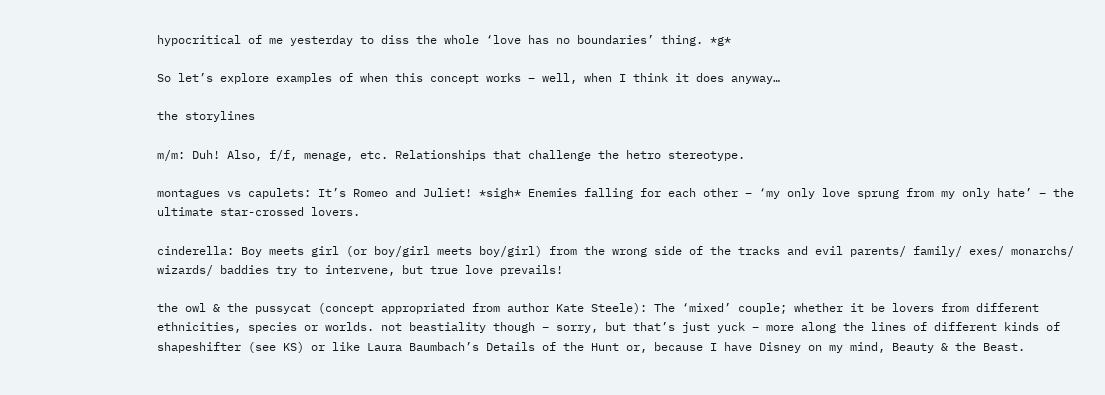hypocritical of me yesterday to diss the whole ‘love has no boundaries’ thing. *g*

So let’s explore examples of when this concept works – well, when I think it does anyway…

the storylines

m/m: Duh! Also, f/f, menage, etc. Relationships that challenge the hetro stereotype.

montagues vs capulets: It’s Romeo and Juliet! *sigh* Enemies falling for each other – ‘my only love sprung from my only hate’ – the ultimate star-crossed lovers.

cinderella: Boy meets girl (or boy/girl meets boy/girl) from the wrong side of the tracks and evil parents/ family/ exes/ monarchs/ wizards/ baddies try to intervene, but true love prevails!

the owl & the pussycat (concept appropriated from author Kate Steele): The ‘mixed’ couple; whether it be lovers from different ethnicities, species or worlds. not beastiality though – sorry, but that’s just yuck – more along the lines of different kinds of shapeshifter (see KS) or like Laura Baumbach’s Details of the Hunt or, because I have Disney on my mind, Beauty & the Beast.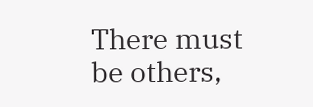There must be others,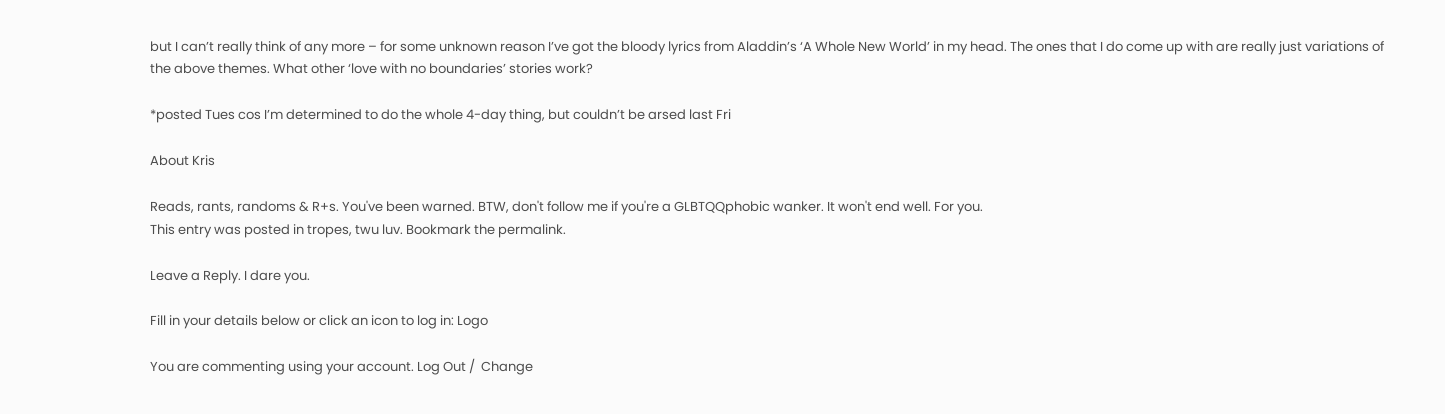but I can’t really think of any more – for some unknown reason I’ve got the bloody lyrics from Aladdin’s ‘A Whole New World’ in my head. The ones that I do come up with are really just variations of the above themes. What other ‘love with no boundaries’ stories work?

*posted Tues cos I’m determined to do the whole 4-day thing, but couldn’t be arsed last Fri

About Kris

Reads, rants, randoms & R+s. You've been warned. BTW, don't follow me if you're a GLBTQQphobic wanker. It won't end well. For you.
This entry was posted in tropes, twu luv. Bookmark the permalink.

Leave a Reply. I dare you.

Fill in your details below or click an icon to log in: Logo

You are commenting using your account. Log Out /  Change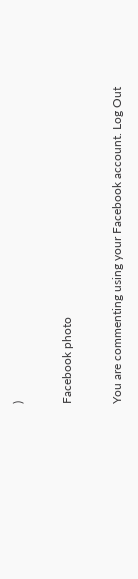)

Facebook photo

You are commenting using your Facebook account. Log Out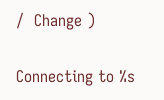/  Change )

Connecting to %s